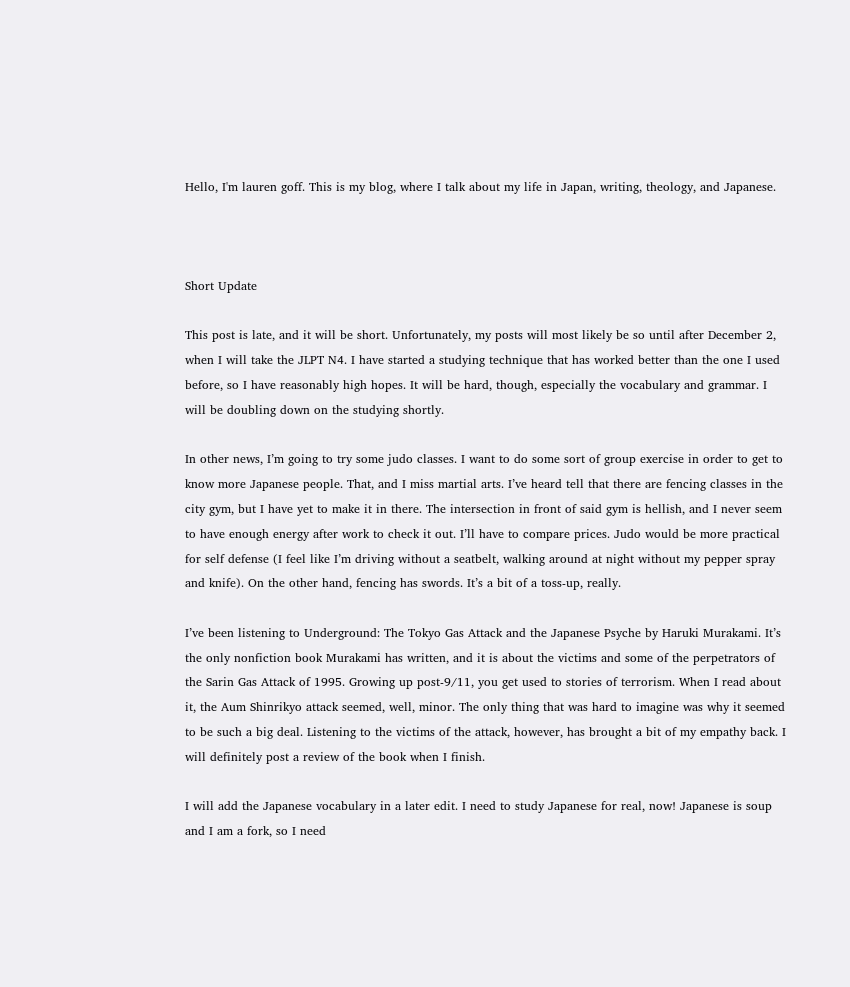Hello, I'm lauren goff. This is my blog, where I talk about my life in Japan, writing, theology, and Japanese.



Short Update

This post is late, and it will be short. Unfortunately, my posts will most likely be so until after December 2, when I will take the JLPT N4. I have started a studying technique that has worked better than the one I used before, so I have reasonably high hopes. It will be hard, though, especially the vocabulary and grammar. I will be doubling down on the studying shortly.

In other news, I’m going to try some judo classes. I want to do some sort of group exercise in order to get to know more Japanese people. That, and I miss martial arts. I’ve heard tell that there are fencing classes in the city gym, but I have yet to make it in there. The intersection in front of said gym is hellish, and I never seem to have enough energy after work to check it out. I’ll have to compare prices. Judo would be more practical for self defense (I feel like I’m driving without a seatbelt, walking around at night without my pepper spray and knife). On the other hand, fencing has swords. It’s a bit of a toss-up, really.

I’ve been listening to Underground: The Tokyo Gas Attack and the Japanese Psyche by Haruki Murakami. It’s the only nonfiction book Murakami has written, and it is about the victims and some of the perpetrators of the Sarin Gas Attack of 1995. Growing up post-9/11, you get used to stories of terrorism. When I read about it, the Aum Shinrikyo attack seemed, well, minor. The only thing that was hard to imagine was why it seemed to be such a big deal. Listening to the victims of the attack, however, has brought a bit of my empathy back. I will definitely post a review of the book when I finish.

I will add the Japanese vocabulary in a later edit. I need to study Japanese for real, now! Japanese is soup and I am a fork, so I need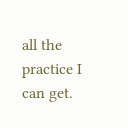all the practice I can get.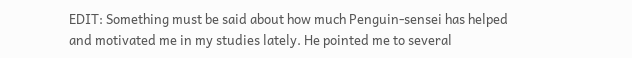EDIT: Something must be said about how much Penguin-sensei has helped and motivated me in my studies lately. He pointed me to several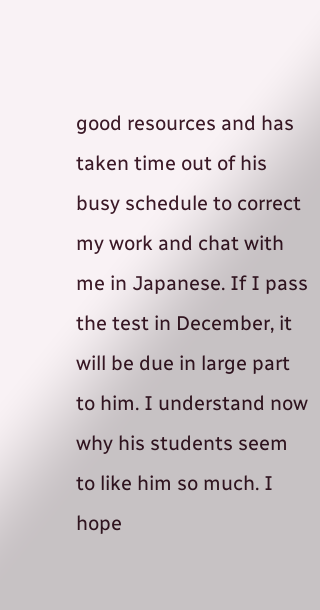good resources and has taken time out of his busy schedule to correct my work and chat with me in Japanese. If I pass the test in December, it will be due in large part to him. I understand now why his students seem to like him so much. I hope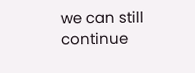we can still continue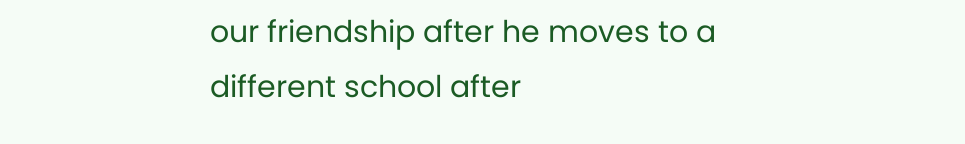our friendship after he moves to a different school after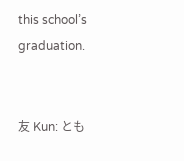this school’s graduation.


友 Kun: とも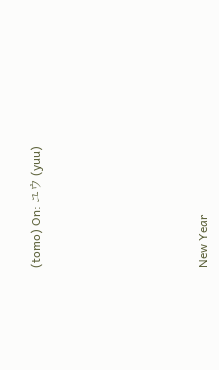(tomo) On: ユウ (yuu)








New Year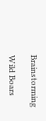Brainstorming

Wild Boars